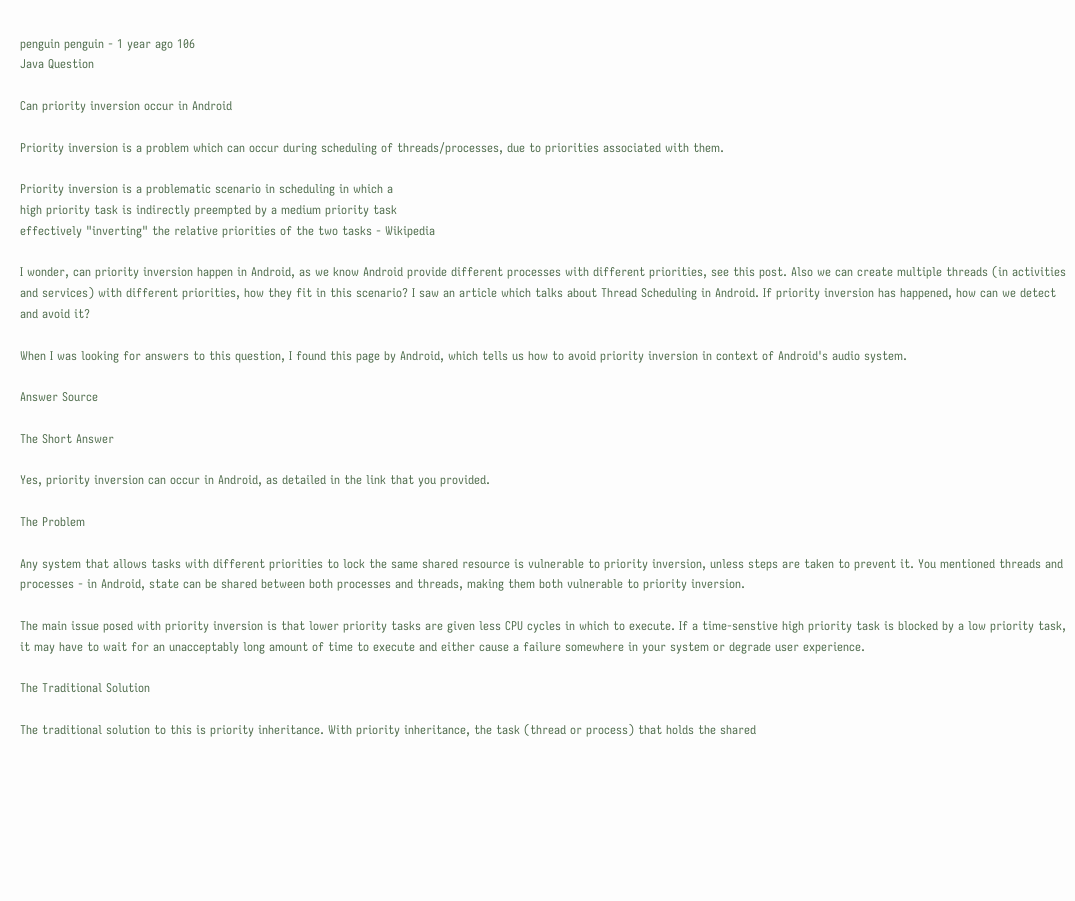penguin penguin - 1 year ago 106
Java Question

Can priority inversion occur in Android

Priority inversion is a problem which can occur during scheduling of threads/processes, due to priorities associated with them.

Priority inversion is a problematic scenario in scheduling in which a
high priority task is indirectly preempted by a medium priority task
effectively "inverting" the relative priorities of the two tasks - Wikipedia

I wonder, can priority inversion happen in Android, as we know Android provide different processes with different priorities, see this post. Also we can create multiple threads (in activities and services) with different priorities, how they fit in this scenario? I saw an article which talks about Thread Scheduling in Android. If priority inversion has happened, how can we detect and avoid it?

When I was looking for answers to this question, I found this page by Android, which tells us how to avoid priority inversion in context of Android's audio system.

Answer Source

The Short Answer

Yes, priority inversion can occur in Android, as detailed in the link that you provided.

The Problem

Any system that allows tasks with different priorities to lock the same shared resource is vulnerable to priority inversion, unless steps are taken to prevent it. You mentioned threads and processes - in Android, state can be shared between both processes and threads, making them both vulnerable to priority inversion.

The main issue posed with priority inversion is that lower priority tasks are given less CPU cycles in which to execute. If a time-senstive high priority task is blocked by a low priority task, it may have to wait for an unacceptably long amount of time to execute and either cause a failure somewhere in your system or degrade user experience.

The Traditional Solution

The traditional solution to this is priority inheritance. With priority inheritance, the task (thread or process) that holds the shared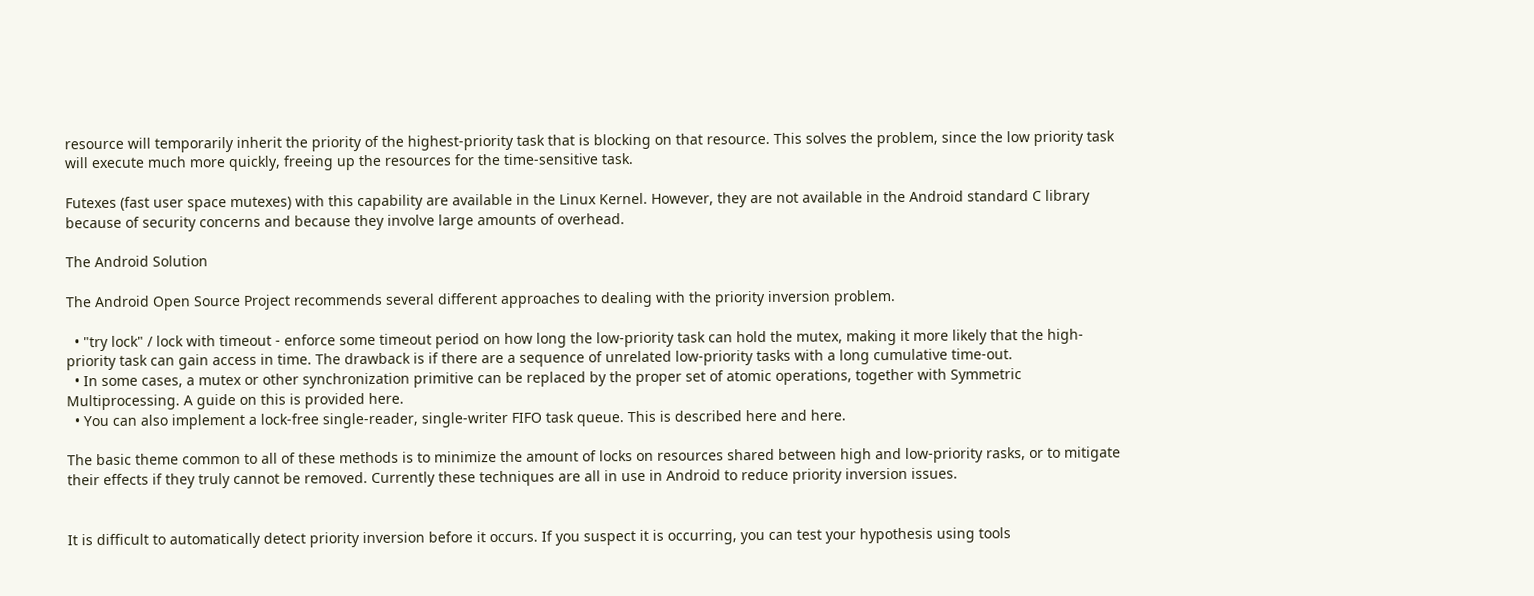resource will temporarily inherit the priority of the highest-priority task that is blocking on that resource. This solves the problem, since the low priority task will execute much more quickly, freeing up the resources for the time-sensitive task.

Futexes (fast user space mutexes) with this capability are available in the Linux Kernel. However, they are not available in the Android standard C library because of security concerns and because they involve large amounts of overhead.

The Android Solution

The Android Open Source Project recommends several different approaches to dealing with the priority inversion problem.

  • "try lock" / lock with timeout - enforce some timeout period on how long the low-priority task can hold the mutex, making it more likely that the high-priority task can gain access in time. The drawback is if there are a sequence of unrelated low-priority tasks with a long cumulative time-out.
  • In some cases, a mutex or other synchronization primitive can be replaced by the proper set of atomic operations, together with Symmetric Multiprocessing. A guide on this is provided here.
  • You can also implement a lock-free single-reader, single-writer FIFO task queue. This is described here and here.

The basic theme common to all of these methods is to minimize the amount of locks on resources shared between high and low-priority rasks, or to mitigate their effects if they truly cannot be removed. Currently these techniques are all in use in Android to reduce priority inversion issues.


It is difficult to automatically detect priority inversion before it occurs. If you suspect it is occurring, you can test your hypothesis using tools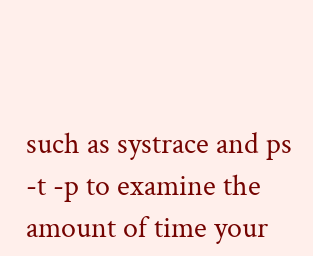such as systrace and ps -t -p to examine the amount of time your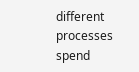different processes spend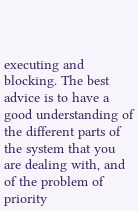executing and blocking. The best advice is to have a good understanding of the different parts of the system that you are dealing with, and of the problem of priority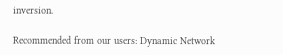inversion.

Recommended from our users: Dynamic Network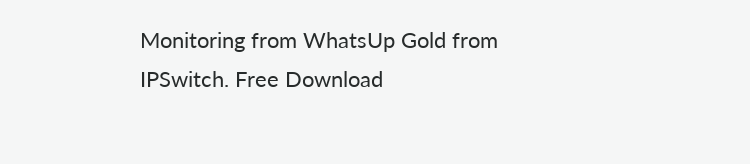Monitoring from WhatsUp Gold from IPSwitch. Free Download